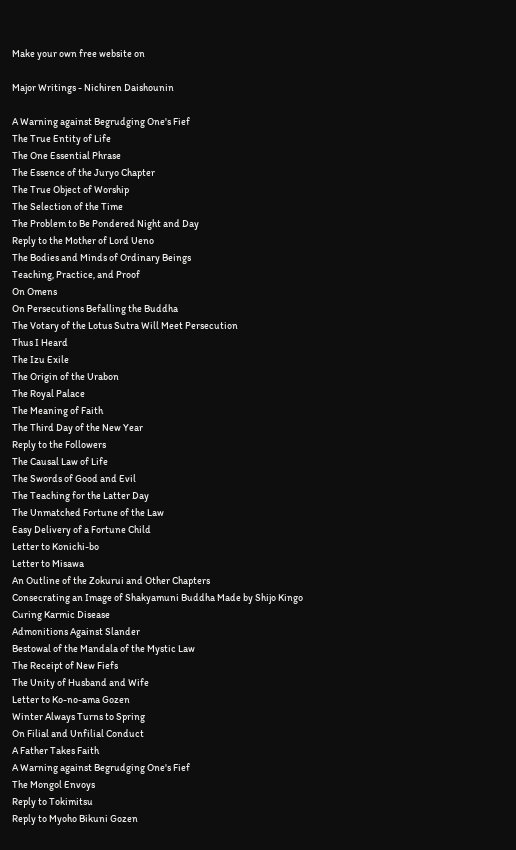Make your own free website on

Major Writings - Nichiren Daishounin

A Warning against Begrudging One's Fief
The True Entity of Life
The One Essential Phrase
The Essence of the Juryo Chapter
The True Object of Worship
The Selection of the Time
The Problem to Be Pondered Night and Day
Reply to the Mother of Lord Ueno
The Bodies and Minds of Ordinary Beings
Teaching, Practice, and Proof
On Omens
On Persecutions Befalling the Buddha
The Votary of the Lotus Sutra Will Meet Persecution
Thus I Heard
The Izu Exile
The Origin of the Urabon
The Royal Palace
The Meaning of Faith
The Third Day of the New Year
Reply to the Followers
The Causal Law of Life
The Swords of Good and Evil
The Teaching for the Latter Day
The Unmatched Fortune of the Law
Easy Delivery of a Fortune Child
Letter to Konichi-bo
Letter to Misawa
An Outline of the Zokurui and Other Chapters
Consecrating an Image of Shakyamuni Buddha Made by Shijo Kingo
Curing Karmic Disease
Admonitions Against Slander
Bestowal of the Mandala of the Mystic Law
The Receipt of New Fiefs
The Unity of Husband and Wife
Letter to Ko-no-ama Gozen
Winter Always Turns to Spring
On Filial and Unfilial Conduct
A Father Takes Faith
A Warning against Begrudging One's Fief
The Mongol Envoys
Reply to Tokimitsu
Reply to Myoho Bikuni Gozen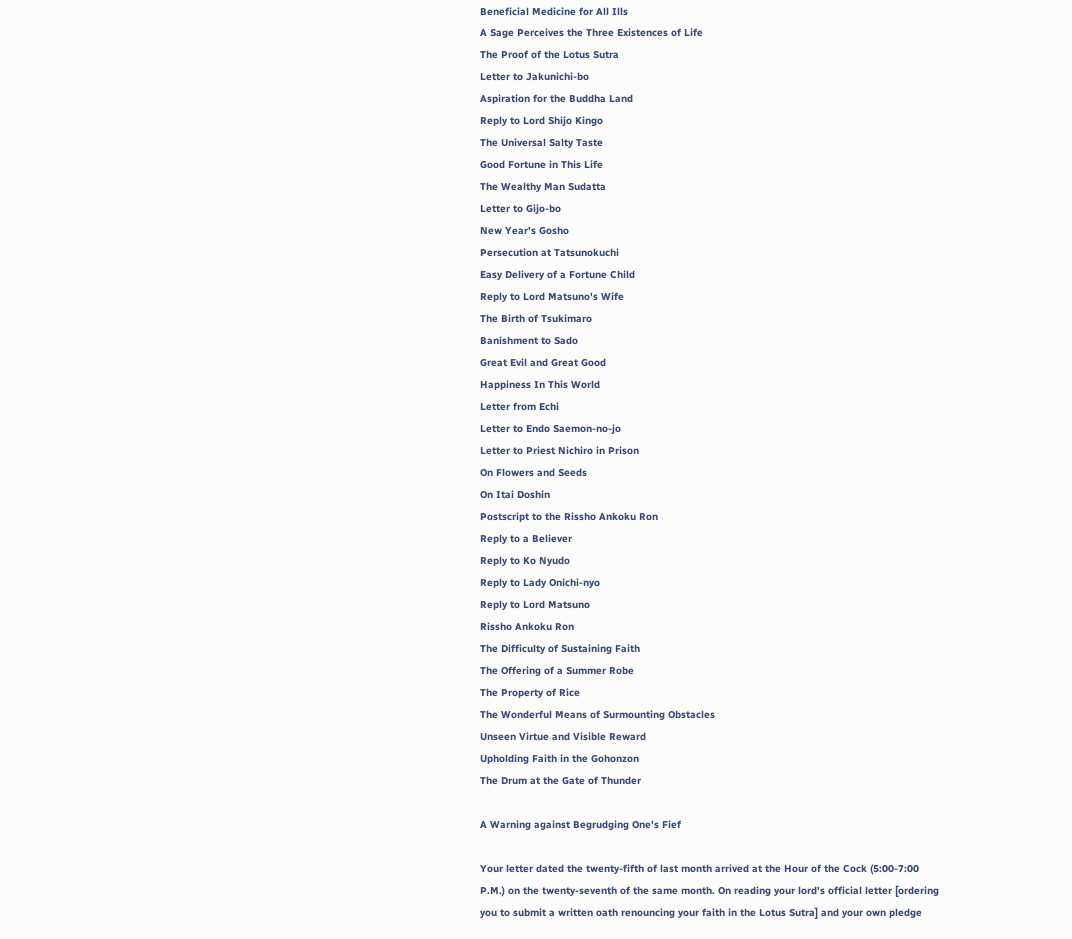Beneficial Medicine for All Ills
A Sage Perceives the Three Existences of Life
The Proof of the Lotus Sutra
Letter to Jakunichi-bo
Aspiration for the Buddha Land
Reply to Lord Shijo Kingo
The Universal Salty Taste
Good Fortune in This Life
The Wealthy Man Sudatta
Letter to Gijo-bo
New Year's Gosho
Persecution at Tatsunokuchi
Easy Delivery of a Fortune Child
Reply to Lord Matsuno's Wife
The Birth of Tsukimaro
Banishment to Sado
Great Evil and Great Good
Happiness In This World
Letter from Echi
Letter to Endo Saemon-no-jo
Letter to Priest Nichiro in Prison
On Flowers and Seeds
On Itai Doshin
Postscript to the Rissho Ankoku Ron
Reply to a Believer
Reply to Ko Nyudo
Reply to Lady Onichi-nyo
Reply to Lord Matsuno
Rissho Ankoku Ron
The Difficulty of Sustaining Faith
The Offering of a Summer Robe
The Property of Rice
The Wonderful Means of Surmounting Obstacles
Unseen Virtue and Visible Reward
Upholding Faith in the Gohonzon
The Drum at the Gate of Thunder

A Warning against Begrudging One's Fief

Your letter dated the twenty-fifth of last month arrived at the Hour of the Cock (5:00-7:00 P.M.) on the twenty-seventh of the same month. On reading your lord's official letter [ordering you to submit a written oath renouncing your faith in the Lotus Sutra] and your own pledge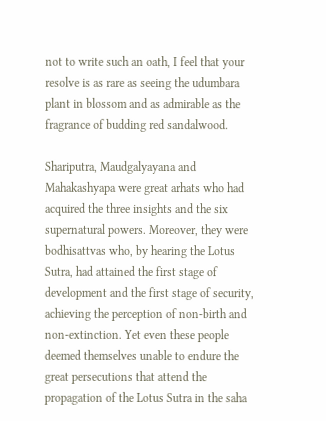not to write such an oath, I feel that your resolve is as rare as seeing the udumbara plant in blossom and as admirable as the fragrance of budding red sandalwood.

Shariputra, Maudgalyayana and Mahakashyapa were great arhats who had acquired the three insights and the six supernatural powers. Moreover, they were bodhisattvas who, by hearing the Lotus Sutra, had attained the first stage of development and the first stage of security, achieving the perception of non-birth and non-extinction. Yet even these people deemed themselves unable to endure the great persecutions that attend the propagation of the Lotus Sutra in the saha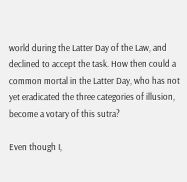world during the Latter Day of the Law, and declined to accept the task. How then could a common mortal in the Latter Day, who has not yet eradicated the three categories of illusion, become a votary of this sutra?

Even though I,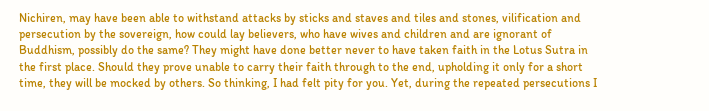Nichiren, may have been able to withstand attacks by sticks and staves and tiles and stones, vilification and persecution by the sovereign, how could lay believers, who have wives and children and are ignorant of Buddhism, possibly do the same? They might have done better never to have taken faith in the Lotus Sutra in the first place. Should they prove unable to carry their faith through to the end, upholding it only for a short time, they will be mocked by others. So thinking, I had felt pity for you. Yet, during the repeated persecutions I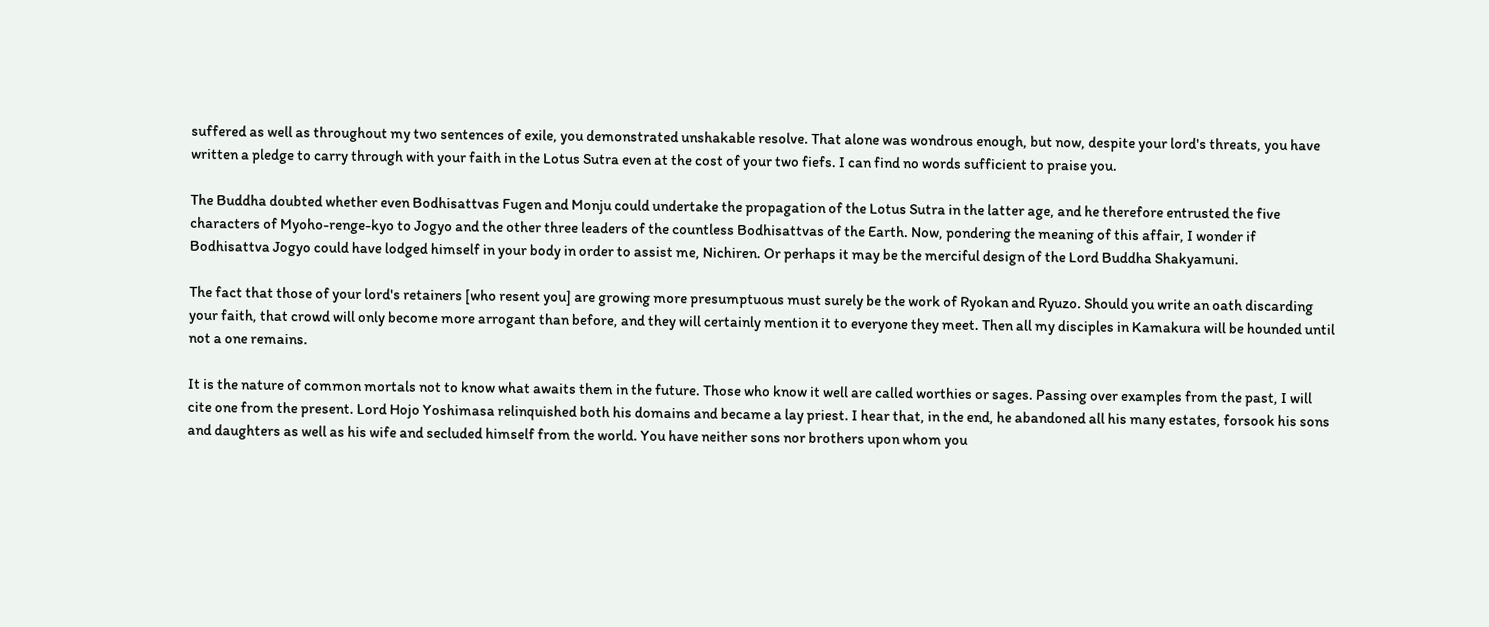suffered as well as throughout my two sentences of exile, you demonstrated unshakable resolve. That alone was wondrous enough, but now, despite your lord's threats, you have written a pledge to carry through with your faith in the Lotus Sutra even at the cost of your two fiefs. I can find no words sufficient to praise you.

The Buddha doubted whether even Bodhisattvas Fugen and Monju could undertake the propagation of the Lotus Sutra in the latter age, and he therefore entrusted the five characters of Myoho-renge-kyo to Jogyo and the other three leaders of the countless Bodhisattvas of the Earth. Now, pondering the meaning of this affair, I wonder if Bodhisattva Jogyo could have lodged himself in your body in order to assist me, Nichiren. Or perhaps it may be the merciful design of the Lord Buddha Shakyamuni.

The fact that those of your lord's retainers [who resent you] are growing more presumptuous must surely be the work of Ryokan and Ryuzo. Should you write an oath discarding your faith, that crowd will only become more arrogant than before, and they will certainly mention it to everyone they meet. Then all my disciples in Kamakura will be hounded until not a one remains.

It is the nature of common mortals not to know what awaits them in the future. Those who know it well are called worthies or sages. Passing over examples from the past, I will cite one from the present. Lord Hojo Yoshimasa relinquished both his domains and became a lay priest. I hear that, in the end, he abandoned all his many estates, forsook his sons and daughters as well as his wife and secluded himself from the world. You have neither sons nor brothers upon whom you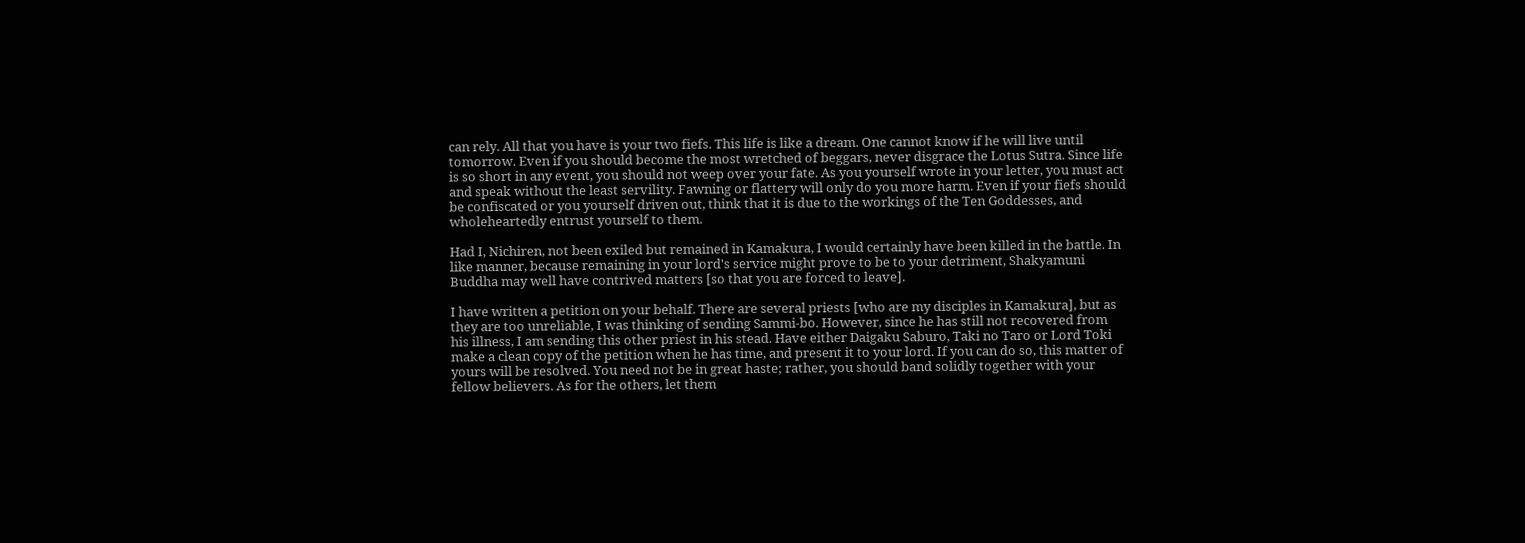can rely. All that you have is your two fiefs. This life is like a dream. One cannot know if he will live until tomorrow. Even if you should become the most wretched of beggars, never disgrace the Lotus Sutra. Since life is so short in any event, you should not weep over your fate. As you yourself wrote in your letter, you must act and speak without the least servility. Fawning or flattery will only do you more harm. Even if your fiefs should be confiscated or you yourself driven out, think that it is due to the workings of the Ten Goddesses, and wholeheartedly entrust yourself to them.

Had I, Nichiren, not been exiled but remained in Kamakura, I would certainly have been killed in the battle. In like manner, because remaining in your lord's service might prove to be to your detriment, Shakyamuni Buddha may well have contrived matters [so that you are forced to leave].

I have written a petition on your behalf. There are several priests [who are my disciples in Kamakura], but as they are too unreliable, I was thinking of sending Sammi-bo. However, since he has still not recovered from his illness, I am sending this other priest in his stead. Have either Daigaku Saburo, Taki no Taro or Lord Toki make a clean copy of the petition when he has time, and present it to your lord. If you can do so, this matter of yours will be resolved. You need not be in great haste; rather, you should band solidly together with your fellow believers. As for the others, let them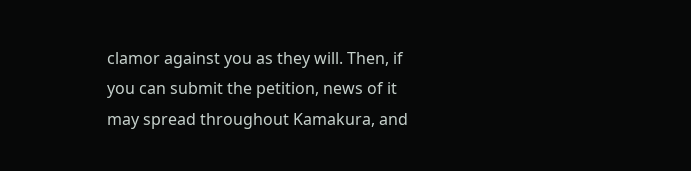clamor against you as they will. Then, if you can submit the petition, news of it may spread throughout Kamakura, and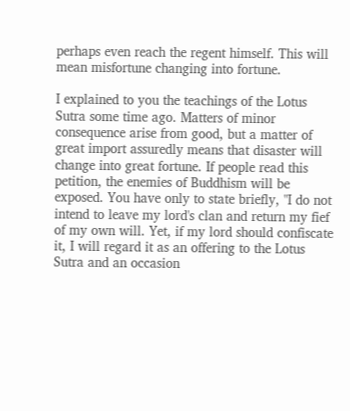perhaps even reach the regent himself. This will mean misfortune changing into fortune.

I explained to you the teachings of the Lotus Sutra some time ago. Matters of minor consequence arise from good, but a matter of great import assuredly means that disaster will change into great fortune. If people read this petition, the enemies of Buddhism will be exposed. You have only to state briefly, "I do not intend to leave my lord's clan and return my fief of my own will. Yet, if my lord should confiscate it, I will regard it as an offering to the Lotus Sutra and an occasion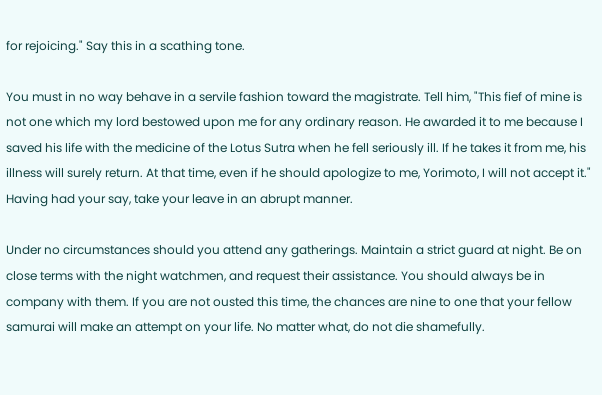for rejoicing." Say this in a scathing tone.

You must in no way behave in a servile fashion toward the magistrate. Tell him, "This fief of mine is not one which my lord bestowed upon me for any ordinary reason. He awarded it to me because I saved his life with the medicine of the Lotus Sutra when he fell seriously ill. If he takes it from me, his illness will surely return. At that time, even if he should apologize to me, Yorimoto, I will not accept it." Having had your say, take your leave in an abrupt manner.

Under no circumstances should you attend any gatherings. Maintain a strict guard at night. Be on close terms with the night watchmen, and request their assistance. You should always be in company with them. If you are not ousted this time, the chances are nine to one that your fellow samurai will make an attempt on your life. No matter what, do not die shamefully.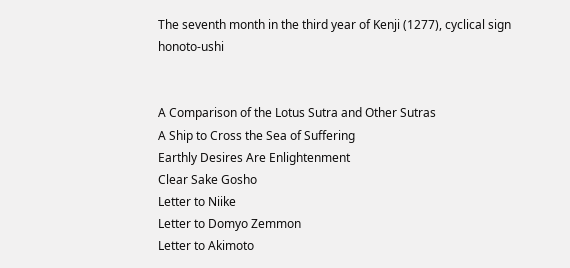The seventh month in the third year of Kenji (1277), cyclical sign honoto-ushi


A Comparison of the Lotus Sutra and Other Sutras
A Ship to Cross the Sea of Suffering
Earthly Desires Are Enlightenment
Clear Sake Gosho
Letter to Niike
Letter to Domyo Zemmon
Letter to Akimoto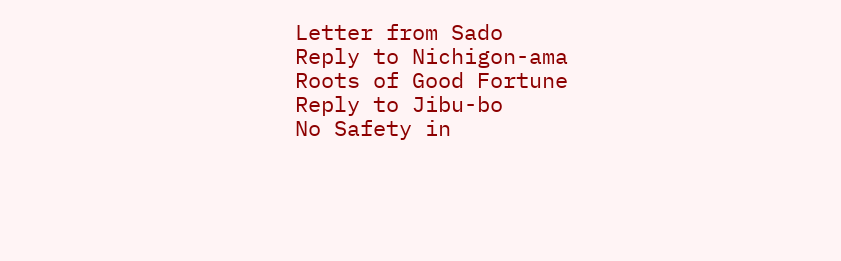Letter from Sado
Reply to Nichigon-ama
Roots of Good Fortune
Reply to Jibu-bo
No Safety in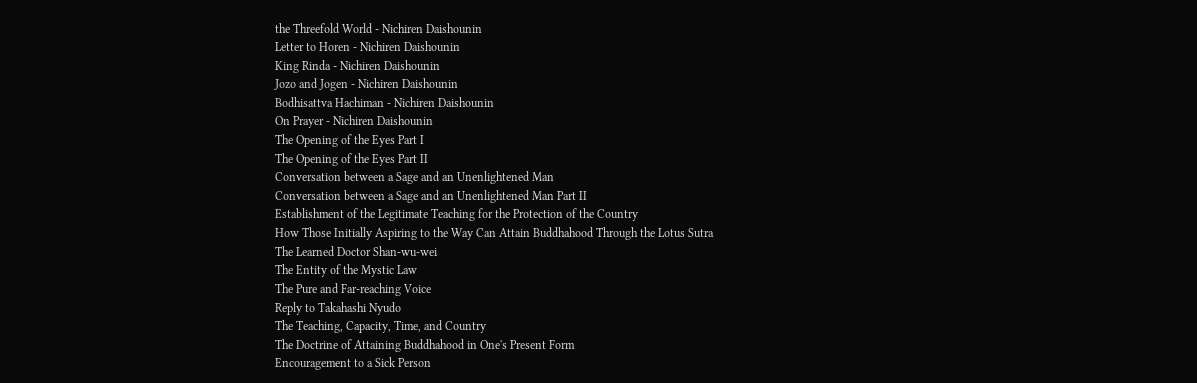the Threefold World - Nichiren Daishounin
Letter to Horen - Nichiren Daishounin
King Rinda - Nichiren Daishounin
Jozo and Jogen - Nichiren Daishounin
Bodhisattva Hachiman - Nichiren Daishounin
On Prayer - Nichiren Daishounin
The Opening of the Eyes Part I
The Opening of the Eyes Part II
Conversation between a Sage and an Unenlightened Man
Conversation between a Sage and an Unenlightened Man Part II
Establishment of the Legitimate Teaching for the Protection of the Country
How Those Initially Aspiring to the Way Can Attain Buddhahood Through the Lotus Sutra
The Learned Doctor Shan-wu-wei
The Entity of the Mystic Law
The Pure and Far-reaching Voice
Reply to Takahashi Nyudo
The Teaching, Capacity, Time, and Country
The Doctrine of Attaining Buddhahood in One's Present Form
Encouragement to a Sick Person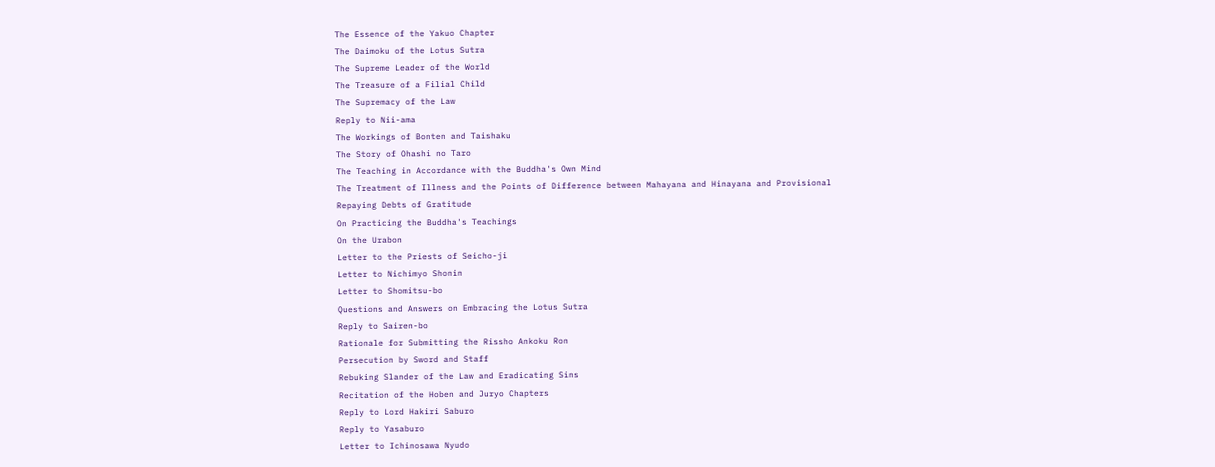The Essence of the Yakuo Chapter
The Daimoku of the Lotus Sutra
The Supreme Leader of the World
The Treasure of a Filial Child
The Supremacy of the Law
Reply to Nii-ama
The Workings of Bonten and Taishaku
The Story of Ohashi no Taro
The Teaching in Accordance with the Buddha's Own Mind
The Treatment of Illness and the Points of Difference between Mahayana and Hinayana and Provisional
Repaying Debts of Gratitude
On Practicing the Buddha's Teachings
On the Urabon
Letter to the Priests of Seicho-ji
Letter to Nichimyo Shonin
Letter to Shomitsu-bo
Questions and Answers on Embracing the Lotus Sutra
Reply to Sairen-bo
Rationale for Submitting the Rissho Ankoku Ron
Persecution by Sword and Staff
Rebuking Slander of the Law and Eradicating Sins
Recitation of the Hoben and Juryo Chapters
Reply to Lord Hakiri Saburo
Reply to Yasaburo
Letter to Ichinosawa Nyudo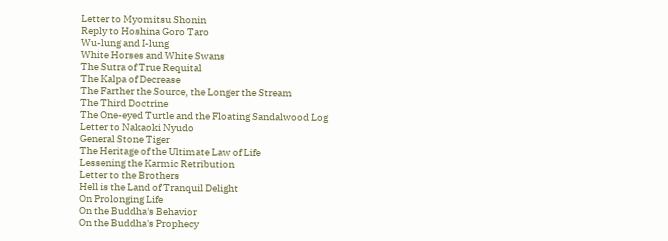Letter to Myomitsu Shonin
Reply to Hoshina Goro Taro
Wu-lung and I-lung
White Horses and White Swans
The Sutra of True Requital
The Kalpa of Decrease
The Farther the Source, the Longer the Stream
The Third Doctrine
The One-eyed Turtle and the Floating Sandalwood Log
Letter to Nakaoki Nyudo
General Stone Tiger
The Heritage of the Ultimate Law of Life
Lessening the Karmic Retribution
Letter to the Brothers
Hell is the Land of Tranquil Delight
On Prolonging Life
On the Buddha's Behavior
On the Buddha's Prophecy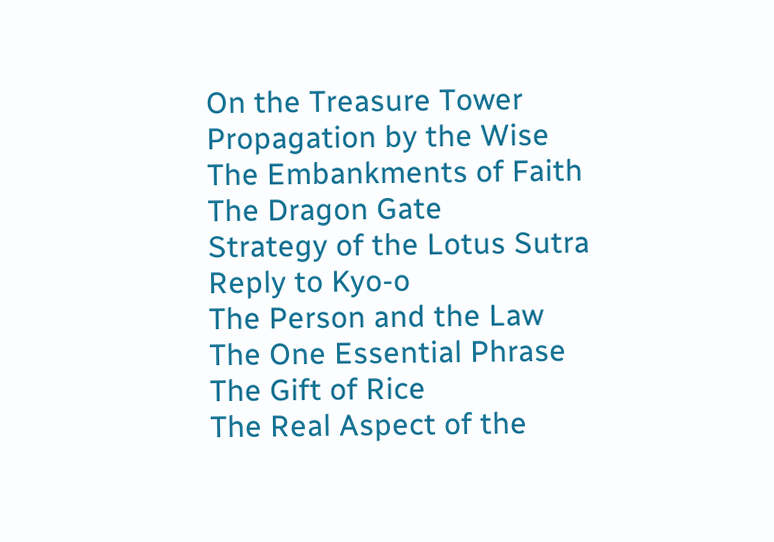On the Treasure Tower
Propagation by the Wise
The Embankments of Faith
The Dragon Gate
Strategy of the Lotus Sutra
Reply to Kyo-o
The Person and the Law
The One Essential Phrase
The Gift of Rice
The Real Aspect of the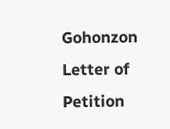Gohonzon
Letter of Petition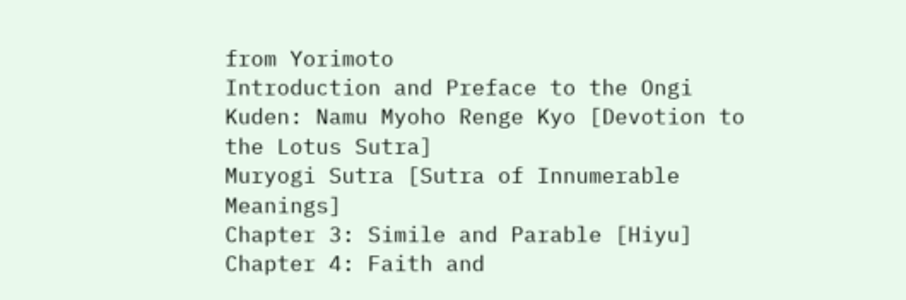from Yorimoto
Introduction and Preface to the Ongi Kuden: Namu Myoho Renge Kyo [Devotion to the Lotus Sutra]
Muryogi Sutra [Sutra of Innumerable Meanings]
Chapter 3: Simile and Parable [Hiyu]
Chapter 4: Faith and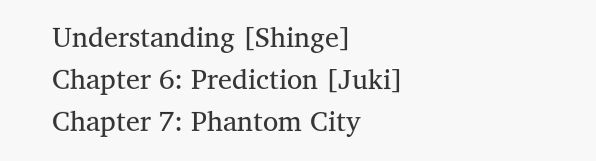Understanding [Shinge]
Chapter 6: Prediction [Juki]
Chapter 7: Phantom City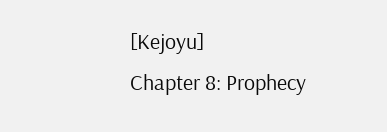[Kejoyu]
Chapter 8: Prophecy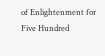of Enlightenment for Five Hundred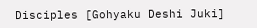Disciples [Gohyaku Deshi Juki]